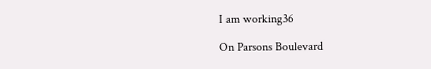I am working36

On Parsons Boulevard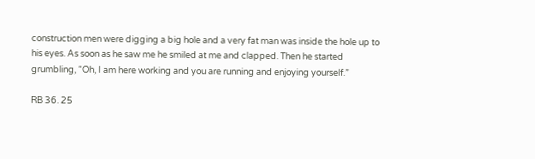construction men were digging a big hole and a very fat man was inside the hole up to his eyes. As soon as he saw me he smiled at me and clapped. Then he started grumbling, “Oh, I am here working and you are running and enjoying yourself.”

RB 36. 25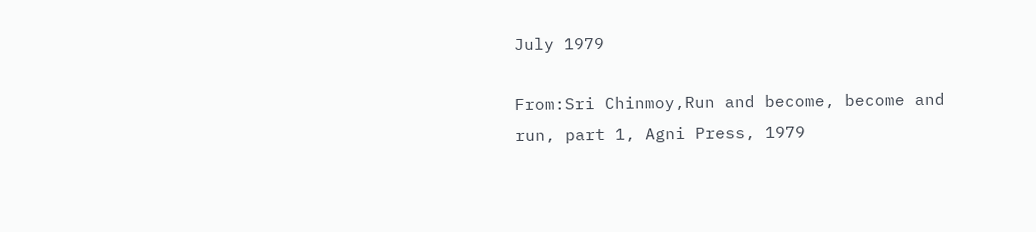July 1979

From:Sri Chinmoy,Run and become, become and run, part 1, Agni Press, 1979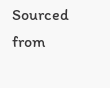Sourced from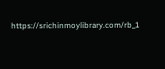https://srichinmoylibrary.com/rb_1